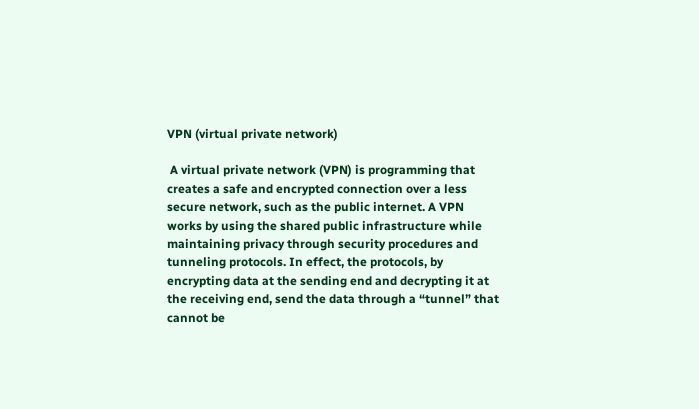VPN (virtual private network)

 A virtual private network (VPN) is programming that creates a safe and encrypted connection over a less secure network, such as the public internet. A VPN works by using the shared public infrastructure while maintaining privacy through security procedures and tunneling protocols. In effect, the protocols, by encrypting data at the sending end and decrypting it at the receiving end, send the data through a “tunnel” that cannot be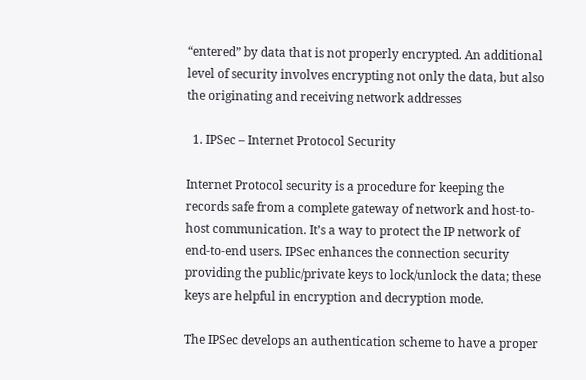“entered” by data that is not properly encrypted. An additional level of security involves encrypting not only the data, but also the originating and receiving network addresses

  1. IPSec – Internet Protocol Security

Internet Protocol security is a procedure for keeping the records safe from a complete gateway of network and host-to-host communication. It’s a way to protect the IP network of end-to-end users. IPSec enhances the connection security providing the public/private keys to lock/unlock the data; these keys are helpful in encryption and decryption mode.

The IPSec develops an authentication scheme to have a proper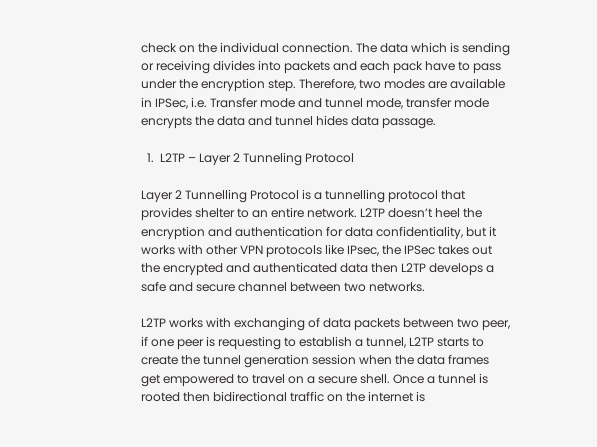check on the individual connection. The data which is sending or receiving divides into packets and each pack have to pass under the encryption step. Therefore, two modes are available in IPSec, i.e. Transfer mode and tunnel mode, transfer mode encrypts the data and tunnel hides data passage.

  1.  L2TP – Layer 2 Tunneling Protocol

Layer 2 Tunnelling Protocol is a tunnelling protocol that provides shelter to an entire network. L2TP doesn’t heel the encryption and authentication for data confidentiality, but it works with other VPN protocols like IPsec, the IPSec takes out the encrypted and authenticated data then L2TP develops a safe and secure channel between two networks.

L2TP works with exchanging of data packets between two peer, if one peer is requesting to establish a tunnel, L2TP starts to create the tunnel generation session when the data frames get empowered to travel on a secure shell. Once a tunnel is rooted then bidirectional traffic on the internet is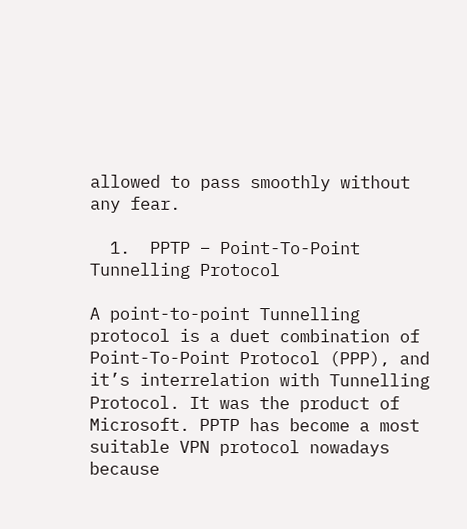allowed to pass smoothly without any fear.

  1.  PPTP – Point-To-Point Tunnelling Protocol

A point-to-point Tunnelling protocol is a duet combination of Point-To-Point Protocol (PPP), and it’s interrelation with Tunnelling Protocol. It was the product of Microsoft. PPTP has become a most suitable VPN protocol nowadays because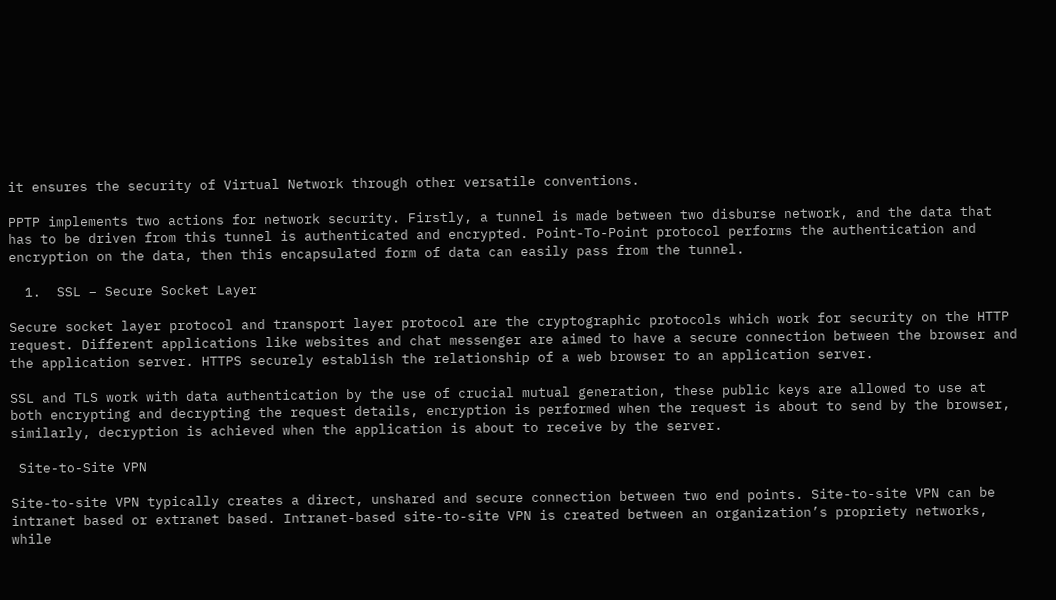it ensures the security of Virtual Network through other versatile conventions.

PPTP implements two actions for network security. Firstly, a tunnel is made between two disburse network, and the data that has to be driven from this tunnel is authenticated and encrypted. Point-To-Point protocol performs the authentication and encryption on the data, then this encapsulated form of data can easily pass from the tunnel.

  1.  SSL – Secure Socket Layer

Secure socket layer protocol and transport layer protocol are the cryptographic protocols which work for security on the HTTP request. Different applications like websites and chat messenger are aimed to have a secure connection between the browser and the application server. HTTPS securely establish the relationship of a web browser to an application server.

SSL and TLS work with data authentication by the use of crucial mutual generation, these public keys are allowed to use at both encrypting and decrypting the request details, encryption is performed when the request is about to send by the browser, similarly, decryption is achieved when the application is about to receive by the server.

 Site-to-Site VPN

Site-to-site VPN typically creates a direct, unshared and secure connection between two end points. Site-to-site VPN can be intranet based or extranet based. Intranet-based site-to-site VPN is created between an organization’s propriety networks, while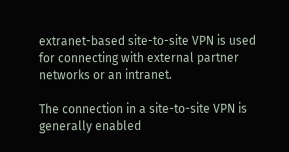extranet-based site-to-site VPN is used for connecting with external partner networks or an intranet.

The connection in a site-to-site VPN is generally enabled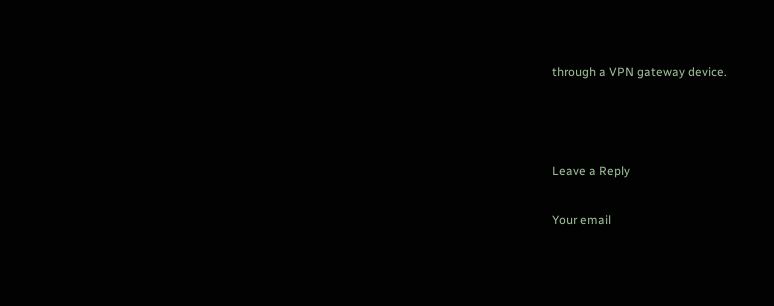through a VPN gateway device.



Leave a Reply

Your email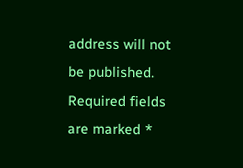address will not be published. Required fields are marked *